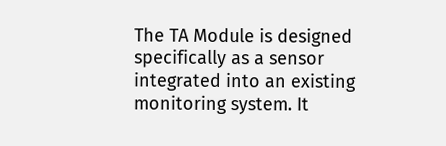The TA Module is designed specifically as a sensor integrated into an existing monitoring system. It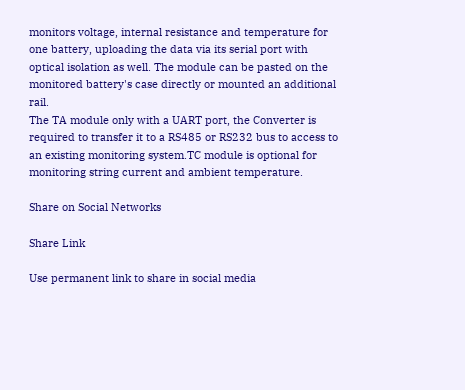monitors voltage, internal resistance and temperature for one battery, uploading the data via its serial port with optical isolation as well. The module can be pasted on the monitored battery's case directly or mounted an additional rail.
The TA module only with a UART port, the Converter is required to transfer it to a RS485 or RS232 bus to access to an existing monitoring system.TC module is optional for monitoring string current and ambient temperature.

Share on Social Networks

Share Link

Use permanent link to share in social media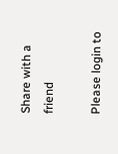Share with a friend

Please login to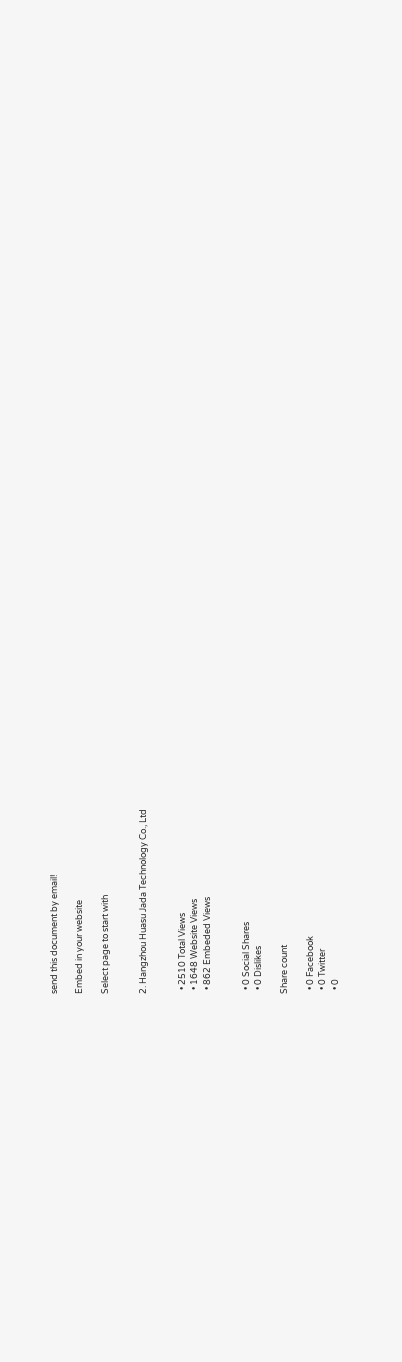send this document by email!

Embed in your website

Select page to start with


2. Hangzhou Huasu Jada Technology Co., Ltd


  • 2510 Total Views
  • 1648 Website Views
  • 862 Embeded Views


  • 0 Social Shares
  • 0 Dislikes

Share count

  • 0 Facebook
  • 0 Twitter
  • 0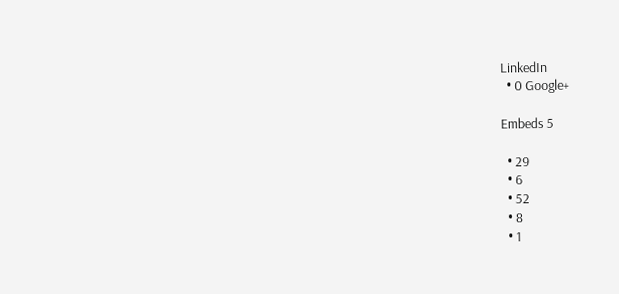LinkedIn
  • 0 Google+

Embeds 5

  • 29
  • 6
  • 52
  • 8
  • 1